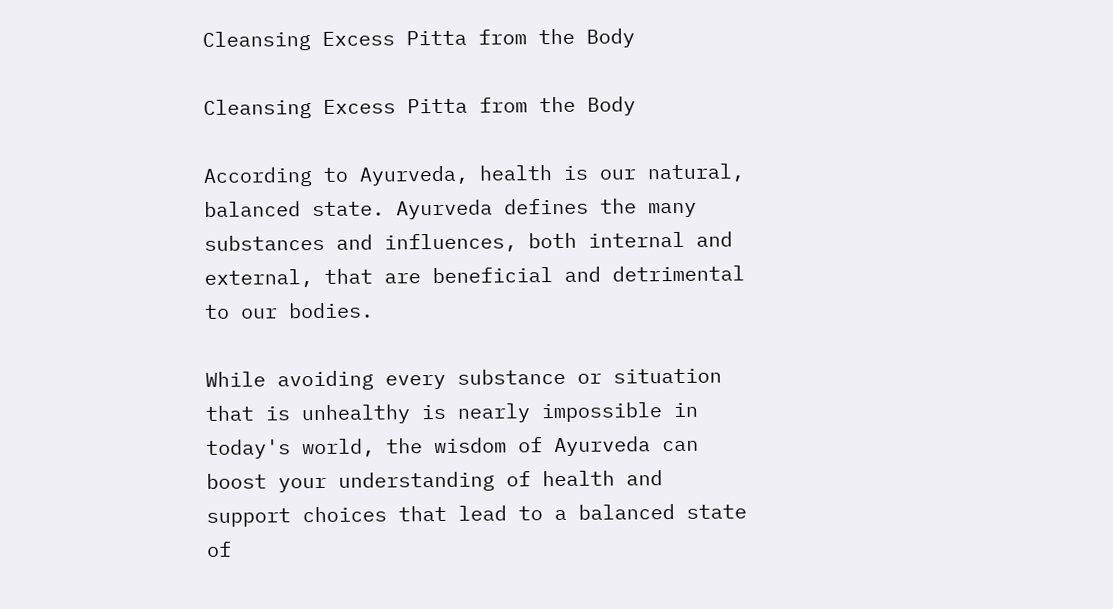Cleansing Excess Pitta from the Body

Cleansing Excess Pitta from the Body

According to Ayurveda, health is our natural, balanced state. Ayurveda defines the many substances and influences, both internal and external, that are beneficial and detrimental to our bodies.

While avoiding every substance or situation that is unhealthy is nearly impossible in today's world, the wisdom of Ayurveda can boost your understanding of health and support choices that lead to a balanced state of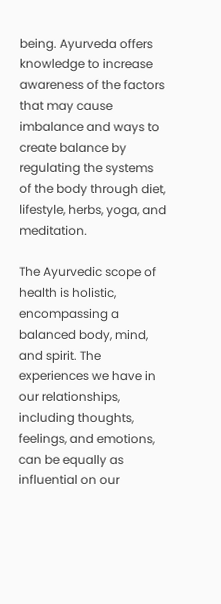being. Ayurveda offers knowledge to increase awareness of the factors that may cause imbalance and ways to create balance by regulating the systems of the body through diet, lifestyle, herbs, yoga, and meditation.

The Ayurvedic scope of health is holistic, encompassing a balanced body, mind, and spirit. The experiences we have in our relationships, including thoughts, feelings, and emotions, can be equally as influential on our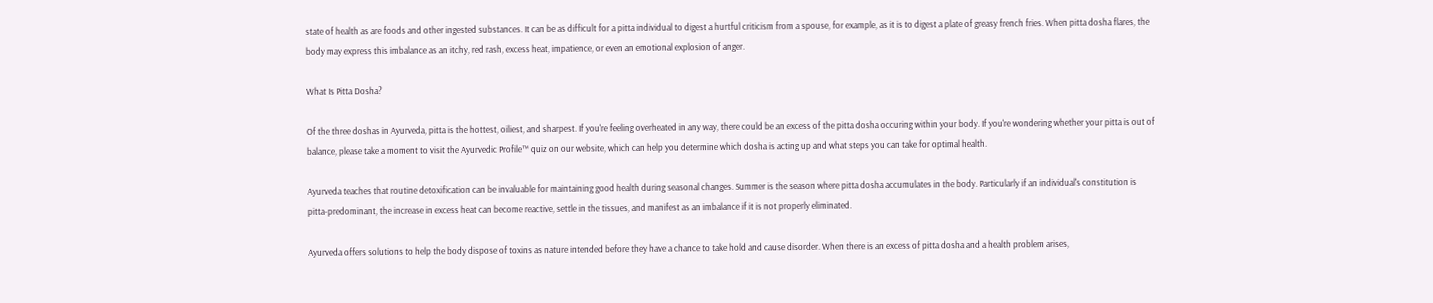state of health as are foods and other ingested substances. It can be as difficult for a pitta individual to digest a hurtful criticism from a spouse, for example, as it is to digest a plate of greasy french fries. When pitta dosha flares, the body may express this imbalance as an itchy, red rash, excess heat, impatience, or even an emotional explosion of anger.

What Is Pitta Dosha?

Of the three doshas in Ayurveda, pitta is the hottest, oiliest, and sharpest. If you're feeling overheated in any way, there could be an excess of the pitta dosha occuring within your body. If you're wondering whether your pitta is out of balance, please take a moment to visit the Ayurvedic Profile™ quiz on our website, which can help you determine which dosha is acting up and what steps you can take for optimal health.

Ayurveda teaches that routine detoxification can be invaluable for maintaining good health during seasonal changes. Summer is the season where pitta dosha accumulates in the body. Particularly if an individual's constitution is pitta-predominant, the increase in excess heat can become reactive, settle in the tissues, and manifest as an imbalance if it is not properly eliminated.

Ayurveda offers solutions to help the body dispose of toxins as nature intended before they have a chance to take hold and cause disorder. When there is an excess of pitta dosha and a health problem arises,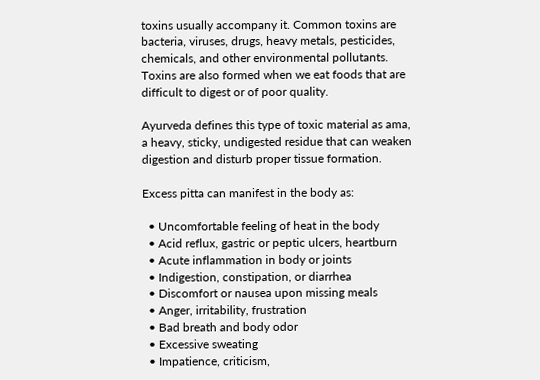toxins usually accompany it. Common toxins are bacteria, viruses, drugs, heavy metals, pesticides, chemicals, and other environmental pollutants. Toxins are also formed when we eat foods that are difficult to digest or of poor quality.

Ayurveda defines this type of toxic material as ama, a heavy, sticky, undigested residue that can weaken digestion and disturb proper tissue formation.

Excess pitta can manifest in the body as:

  • Uncomfortable feeling of heat in the body
  • Acid reflux, gastric or peptic ulcers, heartburn
  • Acute inflammation in body or joints
  • Indigestion, constipation, or diarrhea
  • Discomfort or nausea upon missing meals
  • Anger, irritability, frustration
  • Bad breath and body odor
  • Excessive sweating
  • Impatience, criticism,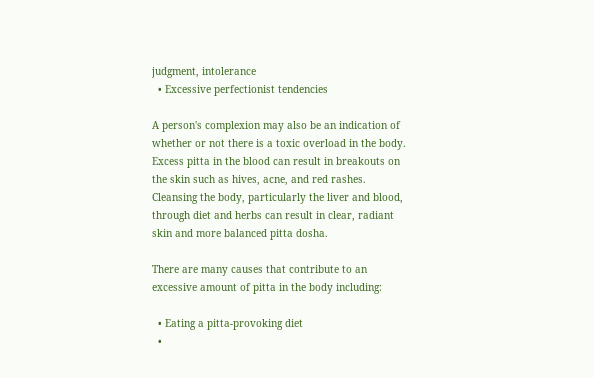judgment, intolerance
  • Excessive perfectionist tendencies

A person's complexion may also be an indication of whether or not there is a toxic overload in the body. Excess pitta in the blood can result in breakouts on the skin such as hives, acne, and red rashes. Cleansing the body, particularly the liver and blood, through diet and herbs can result in clear, radiant skin and more balanced pitta dosha.

There are many causes that contribute to an excessive amount of pitta in the body including:

  • Eating a pitta-provoking diet
  •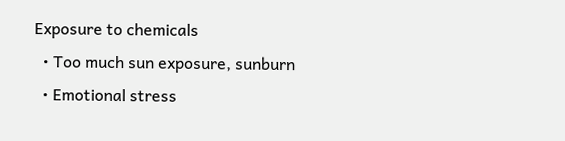Exposure to chemicals
  • Too much sun exposure, sunburn
  • Emotional stress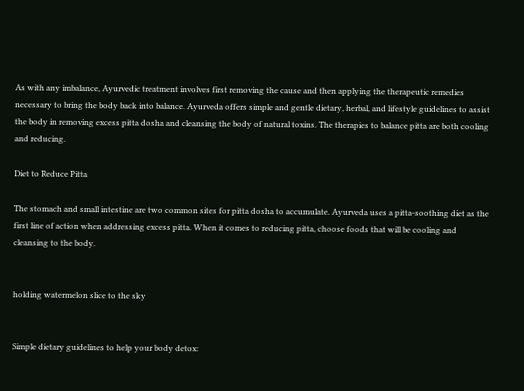As with any imbalance, Ayurvedic treatment involves first removing the cause and then applying the therapeutic remedies necessary to bring the body back into balance. Ayurveda offers simple and gentle dietary, herbal, and lifestyle guidelines to assist the body in removing excess pitta dosha and cleansing the body of natural toxins. The therapies to balance pitta are both cooling and reducing.

Diet to Reduce Pitta

The stomach and small intestine are two common sites for pitta dosha to accumulate. Ayurveda uses a pitta-soothing diet as the first line of action when addressing excess pitta. When it comes to reducing pitta, choose foods that will be cooling and cleansing to the body.


holding watermelon slice to the sky


Simple dietary guidelines to help your body detox: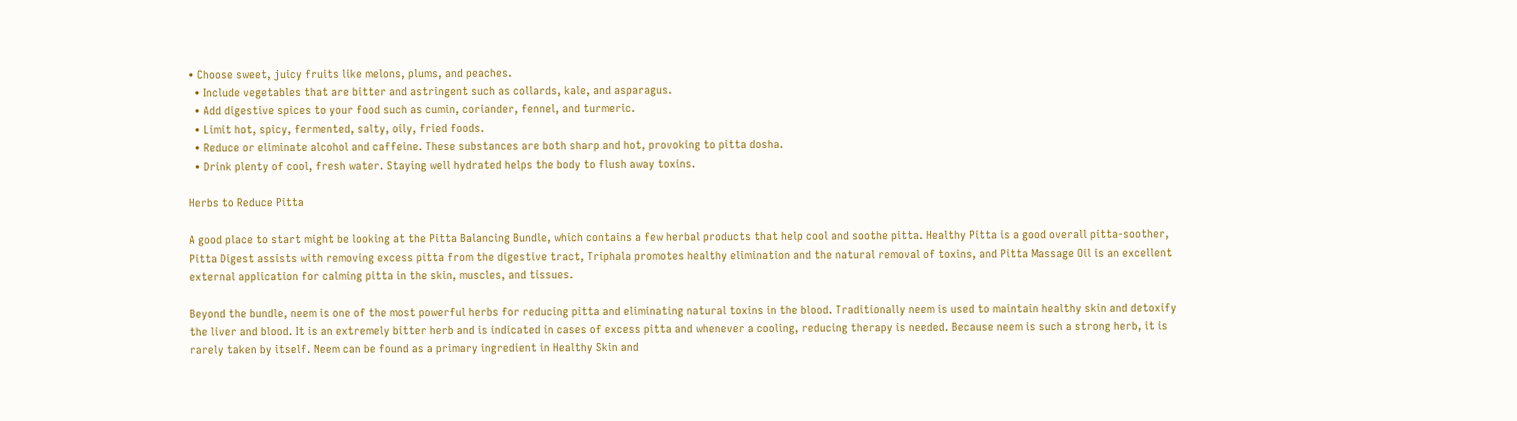• Choose sweet, juicy fruits like melons, plums, and peaches.
  • Include vegetables that are bitter and astringent such as collards, kale, and asparagus.
  • Add digestive spices to your food such as cumin, coriander, fennel, and turmeric.
  • Limit hot, spicy, fermented, salty, oily, fried foods.
  • Reduce or eliminate alcohol and caffeine. These substances are both sharp and hot, provoking to pitta dosha.
  • Drink plenty of cool, fresh water. Staying well hydrated helps the body to flush away toxins.

Herbs to Reduce Pitta

A good place to start might be looking at the Pitta Balancing Bundle, which contains a few herbal products that help cool and soothe pitta. Healthy Pitta is a good overall pitta-soother, Pitta Digest assists with removing excess pitta from the digestive tract, Triphala promotes healthy elimination and the natural removal of toxins, and Pitta Massage Oil is an excellent external application for calming pitta in the skin, muscles, and tissues.

Beyond the bundle, neem is one of the most powerful herbs for reducing pitta and eliminating natural toxins in the blood. Traditionally neem is used to maintain healthy skin and detoxify the liver and blood. It is an extremely bitter herb and is indicated in cases of excess pitta and whenever a cooling, reducing therapy is needed. Because neem is such a strong herb, it is rarely taken by itself. Neem can be found as a primary ingredient in Healthy Skin and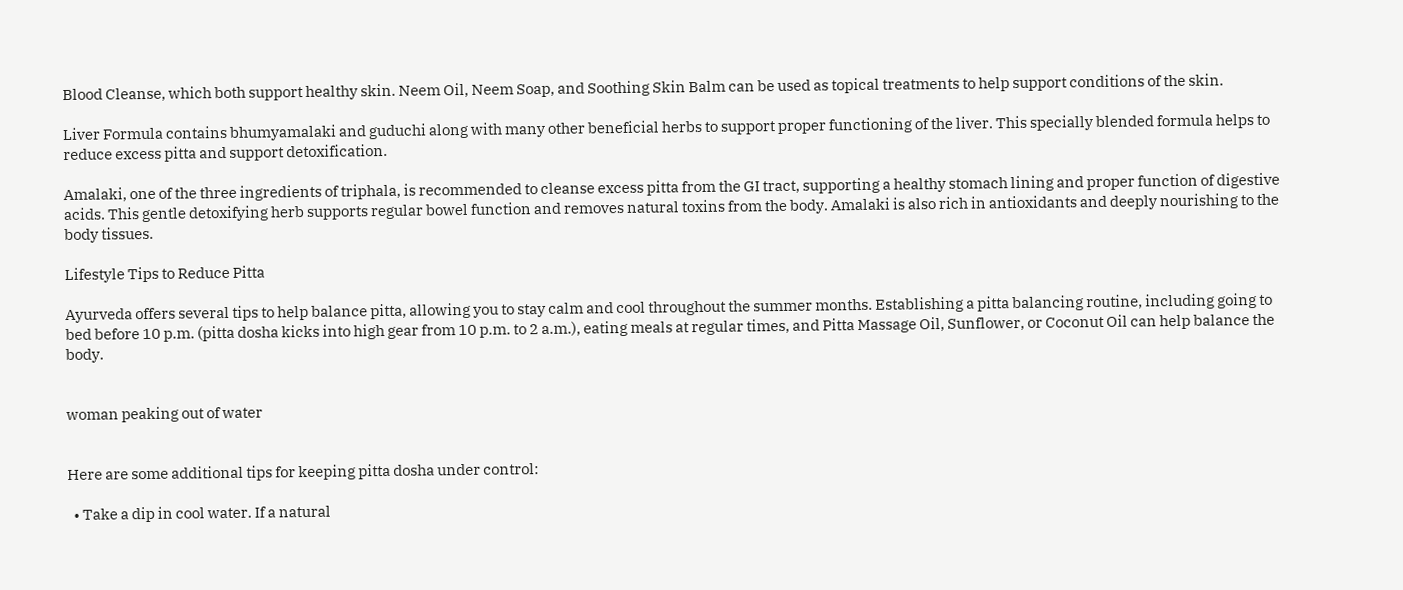Blood Cleanse, which both support healthy skin. Neem Oil, Neem Soap, and Soothing Skin Balm can be used as topical treatments to help support conditions of the skin.

Liver Formula contains bhumyamalaki and guduchi along with many other beneficial herbs to support proper functioning of the liver. This specially blended formula helps to reduce excess pitta and support detoxification.

Amalaki, one of the three ingredients of triphala, is recommended to cleanse excess pitta from the GI tract, supporting a healthy stomach lining and proper function of digestive acids. This gentle detoxifying herb supports regular bowel function and removes natural toxins from the body. Amalaki is also rich in antioxidants and deeply nourishing to the body tissues.

Lifestyle Tips to Reduce Pitta

Ayurveda offers several tips to help balance pitta, allowing you to stay calm and cool throughout the summer months. Establishing a pitta balancing routine, including going to bed before 10 p.m. (pitta dosha kicks into high gear from 10 p.m. to 2 a.m.), eating meals at regular times, and Pitta Massage Oil, Sunflower, or Coconut Oil can help balance the body.


woman peaking out of water


Here are some additional tips for keeping pitta dosha under control:

  • Take a dip in cool water. If a natural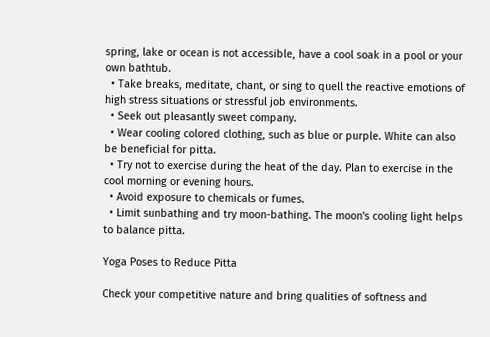spring, lake or ocean is not accessible, have a cool soak in a pool or your own bathtub.
  • Take breaks, meditate, chant, or sing to quell the reactive emotions of high stress situations or stressful job environments.
  • Seek out pleasantly sweet company.
  • Wear cooling colored clothing, such as blue or purple. White can also be beneficial for pitta.
  • Try not to exercise during the heat of the day. Plan to exercise in the cool morning or evening hours.
  • Avoid exposure to chemicals or fumes.
  • Limit sunbathing and try moon-bathing. The moon's cooling light helps to balance pitta.

Yoga Poses to Reduce Pitta

Check your competitive nature and bring qualities of softness and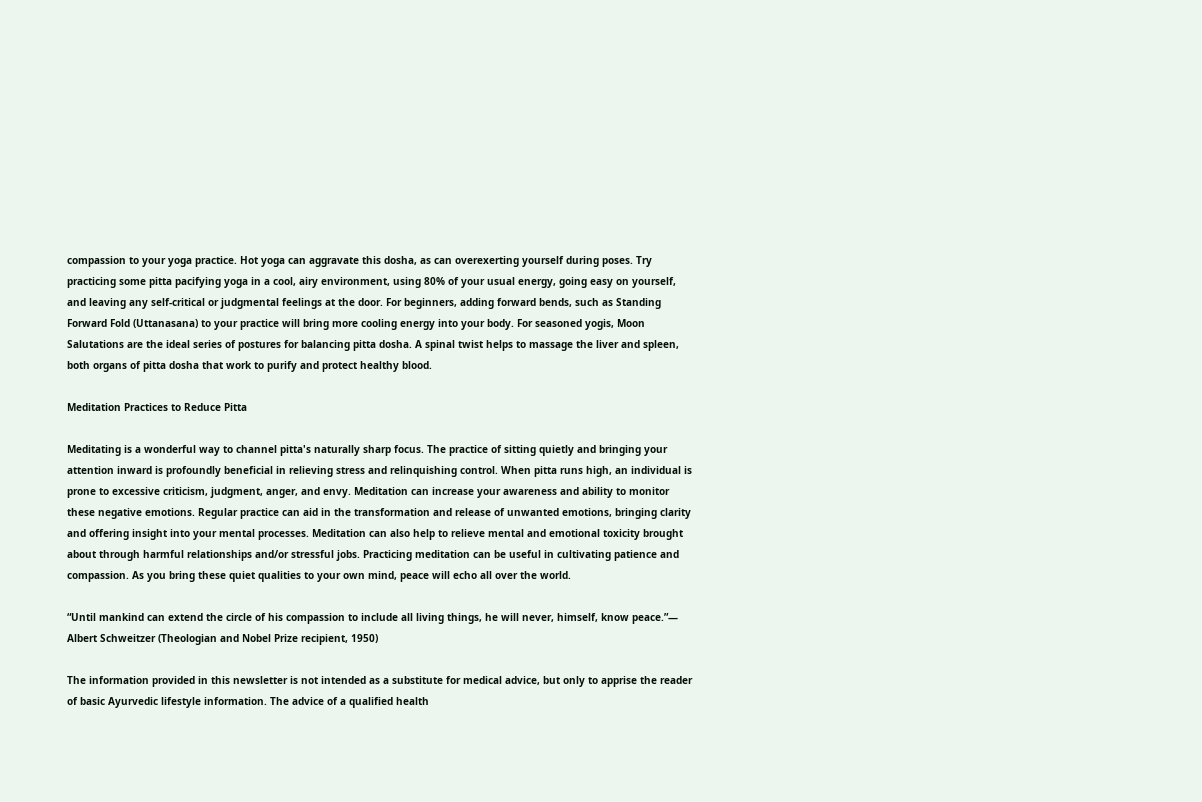compassion to your yoga practice. Hot yoga can aggravate this dosha, as can overexerting yourself during poses. Try practicing some pitta pacifying yoga in a cool, airy environment, using 80% of your usual energy, going easy on yourself, and leaving any self-critical or judgmental feelings at the door. For beginners, adding forward bends, such as Standing Forward Fold (Uttanasana) to your practice will bring more cooling energy into your body. For seasoned yogis, Moon Salutations are the ideal series of postures for balancing pitta dosha. A spinal twist helps to massage the liver and spleen, both organs of pitta dosha that work to purify and protect healthy blood.

Meditation Practices to Reduce Pitta

Meditating is a wonderful way to channel pitta's naturally sharp focus. The practice of sitting quietly and bringing your attention inward is profoundly beneficial in relieving stress and relinquishing control. When pitta runs high, an individual is prone to excessive criticism, judgment, anger, and envy. Meditation can increase your awareness and ability to monitor these negative emotions. Regular practice can aid in the transformation and release of unwanted emotions, bringing clarity and offering insight into your mental processes. Meditation can also help to relieve mental and emotional toxicity brought about through harmful relationships and/or stressful jobs. Practicing meditation can be useful in cultivating patience and compassion. As you bring these quiet qualities to your own mind, peace will echo all over the world.

“Until mankind can extend the circle of his compassion to include all living things, he will never, himself, know peace.”— Albert Schweitzer (Theologian and Nobel Prize recipient, 1950)

The information provided in this newsletter is not intended as a substitute for medical advice, but only to apprise the reader of basic Ayurvedic lifestyle information. The advice of a qualified health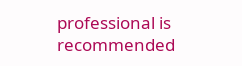professional is recommended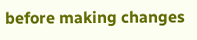before making changes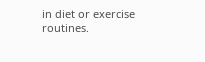in diet or exercise routines.